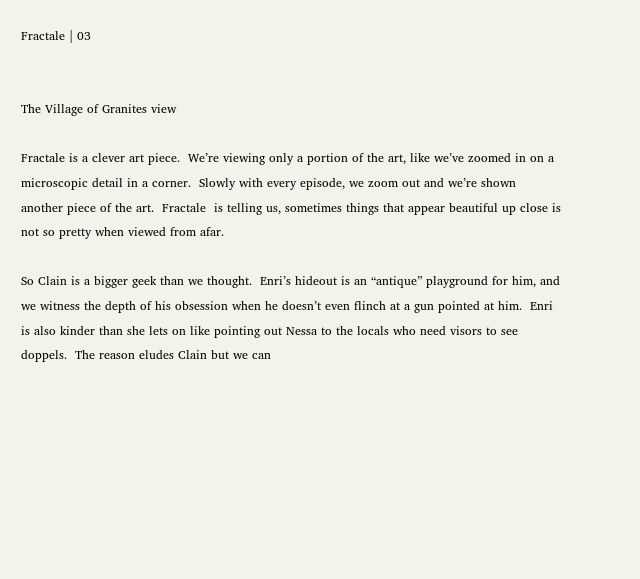Fractale | 03


The Village of Granites view

Fractale is a clever art piece.  We’re viewing only a portion of the art, like we’ve zoomed in on a microscopic detail in a corner.  Slowly with every episode, we zoom out and we’re shown another piece of the art.  Fractale  is telling us, sometimes things that appear beautiful up close is not so pretty when viewed from afar.

So Clain is a bigger geek than we thought.  Enri’s hideout is an “antique” playground for him, and we witness the depth of his obsession when he doesn’t even flinch at a gun pointed at him.  Enri is also kinder than she lets on like pointing out Nessa to the locals who need visors to see doppels.  The reason eludes Clain but we can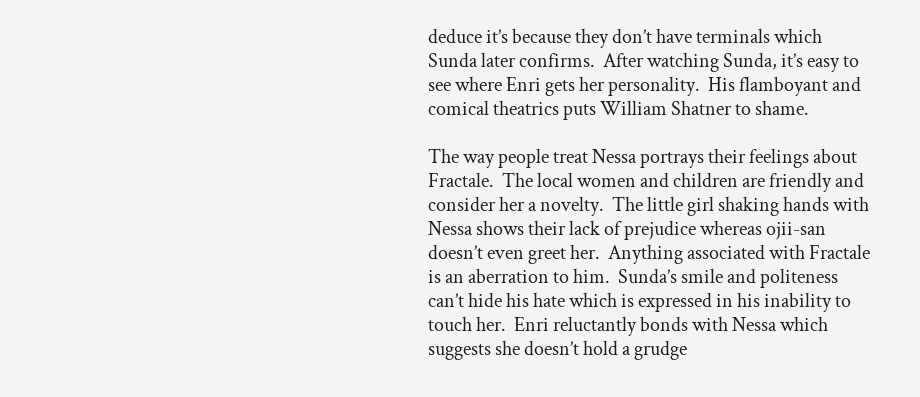deduce it’s because they don’t have terminals which Sunda later confirms.  After watching Sunda, it’s easy to see where Enri gets her personality.  His flamboyant and comical theatrics puts William Shatner to shame.

The way people treat Nessa portrays their feelings about Fractale.  The local women and children are friendly and consider her a novelty.  The little girl shaking hands with Nessa shows their lack of prejudice whereas ojii-san doesn’t even greet her.  Anything associated with Fractale is an aberration to him.  Sunda’s smile and politeness can’t hide his hate which is expressed in his inability to touch her.  Enri reluctantly bonds with Nessa which suggests she doesn’t hold a grudge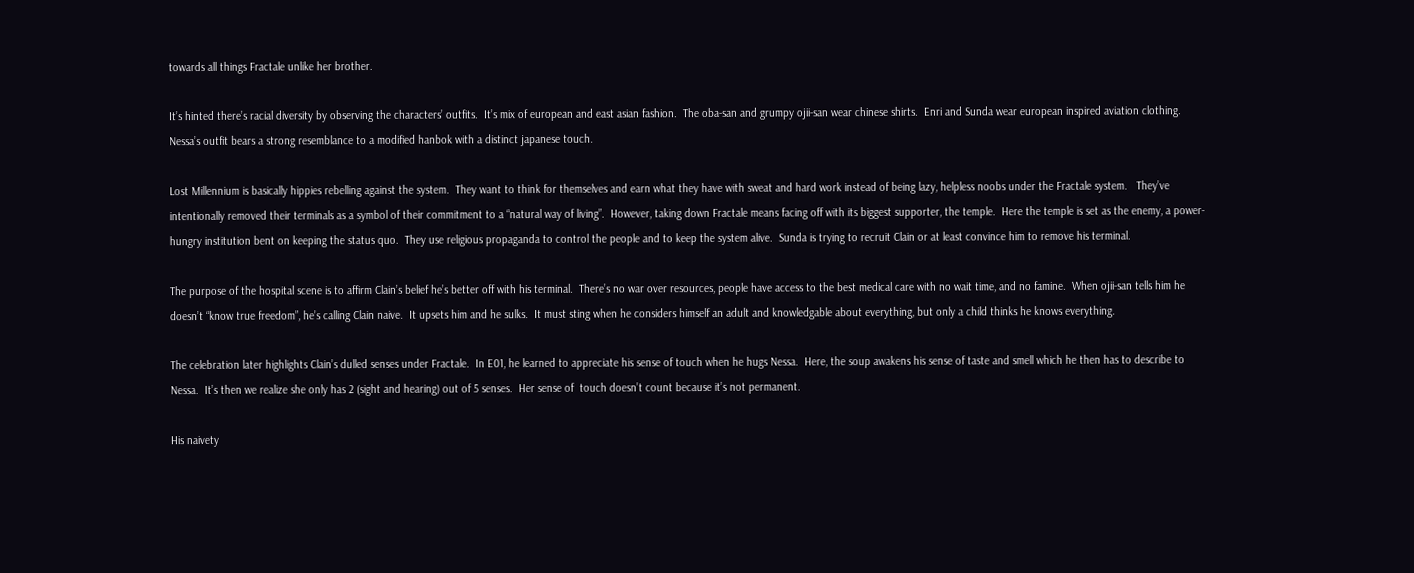towards all things Fractale unlike her brother.

It’s hinted there’s racial diversity by observing the characters’ outfits.  It’s mix of european and east asian fashion.  The oba-san and grumpy ojii-san wear chinese shirts.  Enri and Sunda wear european inspired aviation clothing.  Nessa’s outfit bears a strong resemblance to a modified hanbok with a distinct japanese touch.

Lost Millennium is basically hippies rebelling against the system.  They want to think for themselves and earn what they have with sweat and hard work instead of being lazy, helpless noobs under the Fractale system.   They’ve intentionally removed their terminals as a symbol of their commitment to a “natural way of living”.  However, taking down Fractale means facing off with its biggest supporter, the temple.  Here the temple is set as the enemy, a power-hungry institution bent on keeping the status quo.  They use religious propaganda to control the people and to keep the system alive.  Sunda is trying to recruit Clain or at least convince him to remove his terminal.

The purpose of the hospital scene is to affirm Clain’s belief he’s better off with his terminal.  There’s no war over resources, people have access to the best medical care with no wait time, and no famine.  When ojii-san tells him he doesn’t “know true freedom”, he’s calling Clain naive.  It upsets him and he sulks.  It must sting when he considers himself an adult and knowledgable about everything, but only a child thinks he knows everything.

The celebration later highlights Clain’s dulled senses under Fractale.  In E01, he learned to appreciate his sense of touch when he hugs Nessa.  Here, the soup awakens his sense of taste and smell which he then has to describe to Nessa.  It’s then we realize she only has 2 (sight and hearing) out of 5 senses.  Her sense of  touch doesn’t count because it’s not permanent.

His naivety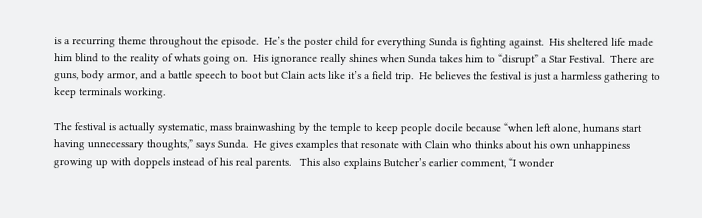is a recurring theme throughout the episode.  He’s the poster child for everything Sunda is fighting against.  His sheltered life made him blind to the reality of whats going on.  His ignorance really shines when Sunda takes him to “disrupt” a Star Festival.  There are guns, body armor, and a battle speech to boot but Clain acts like it’s a field trip.  He believes the festival is just a harmless gathering to keep terminals working.

The festival is actually systematic, mass brainwashing by the temple to keep people docile because “when left alone, humans start having unnecessary thoughts,” says Sunda.  He gives examples that resonate with Clain who thinks about his own unhappiness growing up with doppels instead of his real parents.   This also explains Butcher’s earlier comment, “I wonder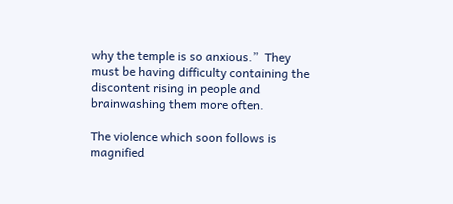why the temple is so anxious.”  They must be having difficulty containing the discontent rising in people and brainwashing them more often.

The violence which soon follows is magnified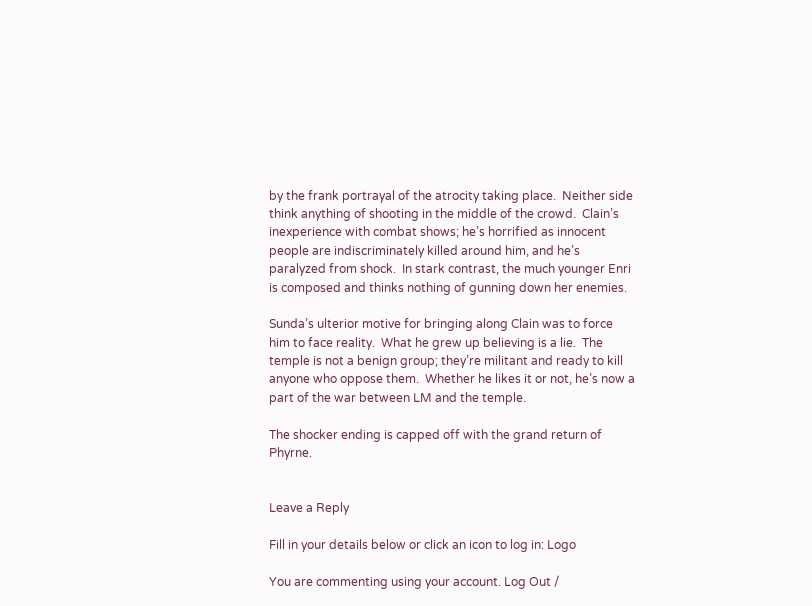by the frank portrayal of the atrocity taking place.  Neither side think anything of shooting in the middle of the crowd.  Clain’s inexperience with combat shows; he’s horrified as innocent people are indiscriminately killed around him, and he’s paralyzed from shock.  In stark contrast, the much younger Enri is composed and thinks nothing of gunning down her enemies.

Sunda’s ulterior motive for bringing along Clain was to force him to face reality.  What he grew up believing is a lie.  The temple is not a benign group; they’re militant and ready to kill anyone who oppose them.  Whether he likes it or not, he’s now a part of the war between LM and the temple.

The shocker ending is capped off with the grand return of Phyrne.


Leave a Reply

Fill in your details below or click an icon to log in: Logo

You are commenting using your account. Log Out /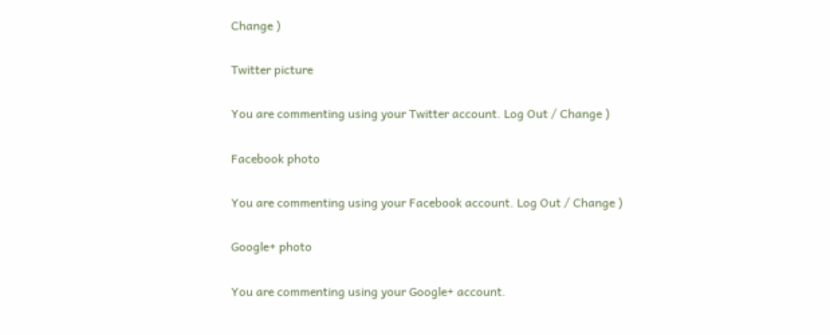Change )

Twitter picture

You are commenting using your Twitter account. Log Out / Change )

Facebook photo

You are commenting using your Facebook account. Log Out / Change )

Google+ photo

You are commenting using your Google+ account.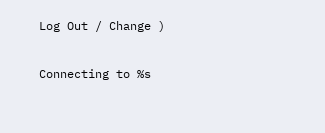Log Out / Change )

Connecting to %s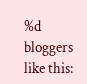%d bloggers like this: